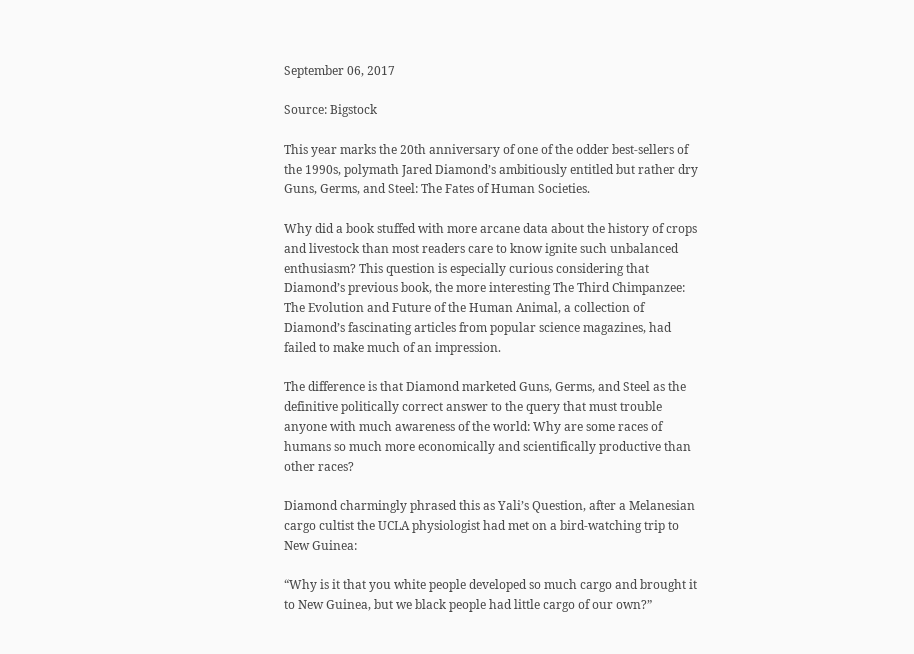September 06, 2017

Source: Bigstock

This year marks the 20th anniversary of one of the odder best-sellers of the 1990s, polymath Jared Diamond’s ambitiously entitled but rather dry Guns, Germs, and Steel: The Fates of Human Societies.

Why did a book stuffed with more arcane data about the history of crops and livestock than most readers care to know ignite such unbalanced enthusiasm? This question is especially curious considering that Diamond’s previous book, the more interesting The Third Chimpanzee: The Evolution and Future of the Human Animal, a collection of Diamond’s fascinating articles from popular science magazines, had failed to make much of an impression.

The difference is that Diamond marketed Guns, Germs, and Steel as the definitive politically correct answer to the query that must trouble anyone with much awareness of the world: Why are some races of humans so much more economically and scientifically productive than other races?

Diamond charmingly phrased this as Yali’s Question, after a Melanesian cargo cultist the UCLA physiologist had met on a bird-watching trip to New Guinea:

“Why is it that you white people developed so much cargo and brought it to New Guinea, but we black people had little cargo of our own?”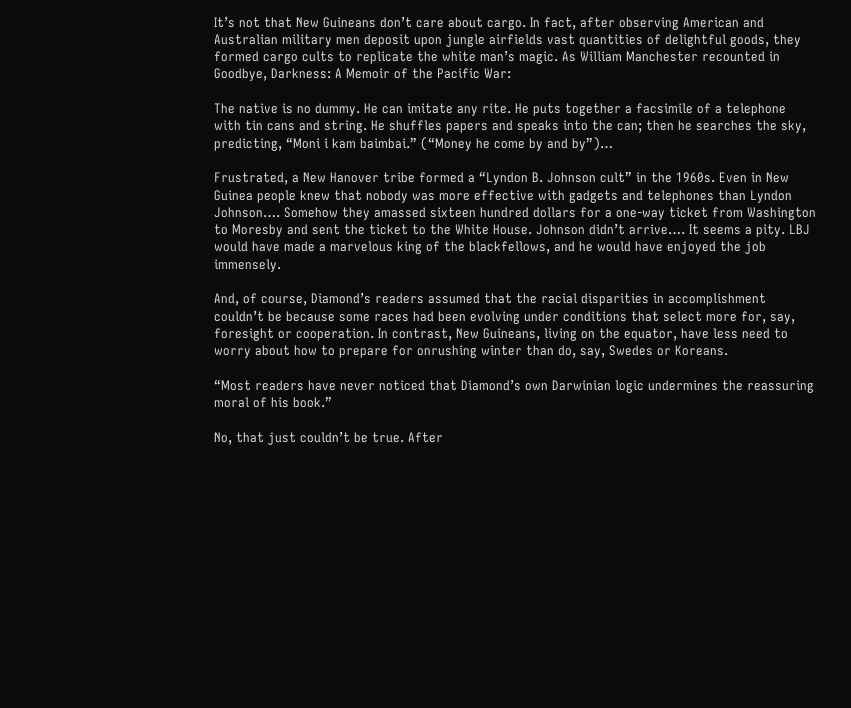It’s not that New Guineans don’t care about cargo. In fact, after observing American and Australian military men deposit upon jungle airfields vast quantities of delightful goods, they formed cargo cults to replicate the white man’s magic. As William Manchester recounted in Goodbye, Darkness: A Memoir of the Pacific War:

The native is no dummy. He can imitate any rite. He puts together a facsimile of a telephone with tin cans and string. He shuffles papers and speaks into the can; then he searches the sky, predicting, “Moni i kam baimbai.” (“Money he come by and by”)…

Frustrated, a New Hanover tribe formed a “Lyndon B. Johnson cult” in the 1960s. Even in New Guinea people knew that nobody was more effective with gadgets and telephones than Lyndon Johnson…. Somehow they amassed sixteen hundred dollars for a one-way ticket from Washington to Moresby and sent the ticket to the White House. Johnson didn’t arrive…. It seems a pity. LBJ would have made a marvelous king of the blackfellows, and he would have enjoyed the job immensely.

And, of course, Diamond’s readers assumed that the racial disparities in accomplishment couldn’t be because some races had been evolving under conditions that select more for, say, foresight or cooperation. In contrast, New Guineans, living on the equator, have less need to worry about how to prepare for onrushing winter than do, say, Swedes or Koreans.

“Most readers have never noticed that Diamond’s own Darwinian logic undermines the reassuring moral of his book.”

No, that just couldn’t be true. After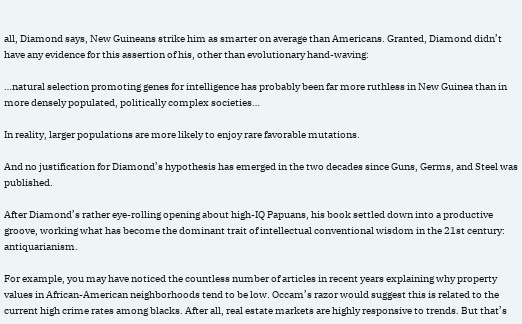all, Diamond says, New Guineans strike him as smarter on average than Americans. Granted, Diamond didn’t have any evidence for this assertion of his, other than evolutionary hand-waving:

…natural selection promoting genes for intelligence has probably been far more ruthless in New Guinea than in more densely populated, politically complex societies…

In reality, larger populations are more likely to enjoy rare favorable mutations.

And no justification for Diamond’s hypothesis has emerged in the two decades since Guns, Germs, and Steel was published.

After Diamond’s rather eye-rolling opening about high-IQ Papuans, his book settled down into a productive groove, working what has become the dominant trait of intellectual conventional wisdom in the 21st century: antiquarianism.

For example, you may have noticed the countless number of articles in recent years explaining why property values in African-American neighborhoods tend to be low. Occam’s razor would suggest this is related to the current high crime rates among blacks. After all, real estate markets are highly responsive to trends. But that’s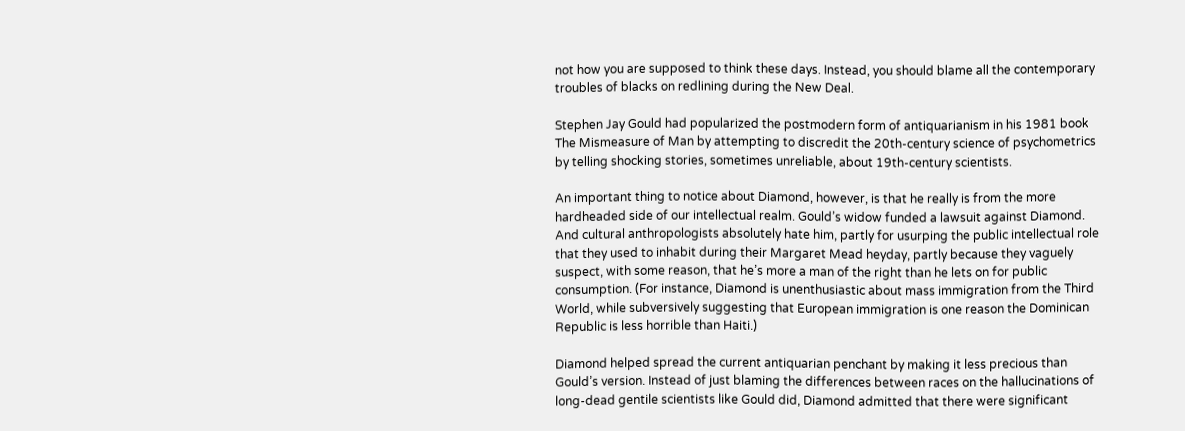not how you are supposed to think these days. Instead, you should blame all the contemporary troubles of blacks on redlining during the New Deal.

Stephen Jay Gould had popularized the postmodern form of antiquarianism in his 1981 book The Mismeasure of Man by attempting to discredit the 20th-century science of psychometrics by telling shocking stories, sometimes unreliable, about 19th-century scientists.

An important thing to notice about Diamond, however, is that he really is from the more hardheaded side of our intellectual realm. Gould’s widow funded a lawsuit against Diamond. And cultural anthropologists absolutely hate him, partly for usurping the public intellectual role that they used to inhabit during their Margaret Mead heyday, partly because they vaguely suspect, with some reason, that he’s more a man of the right than he lets on for public consumption. (For instance, Diamond is unenthusiastic about mass immigration from the Third World, while subversively suggesting that European immigration is one reason the Dominican Republic is less horrible than Haiti.)

Diamond helped spread the current antiquarian penchant by making it less precious than Gould’s version. Instead of just blaming the differences between races on the hallucinations of long-dead gentile scientists like Gould did, Diamond admitted that there were significant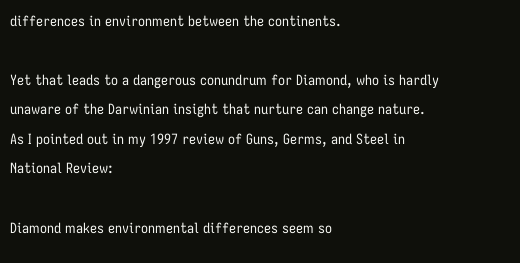differences in environment between the continents.

Yet that leads to a dangerous conundrum for Diamond, who is hardly unaware of the Darwinian insight that nurture can change nature. As I pointed out in my 1997 review of Guns, Germs, and Steel in National Review:

Diamond makes environmental differences seem so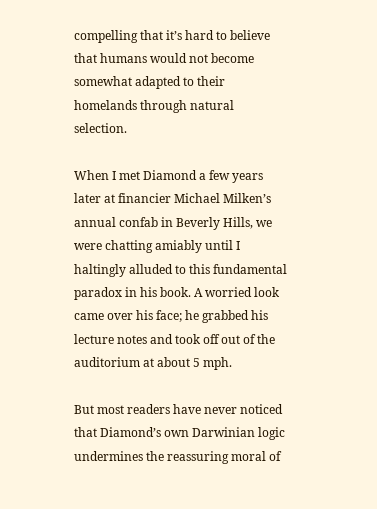compelling that it’s hard to believe that humans would not become somewhat adapted to their homelands through natural selection.

When I met Diamond a few years later at financier Michael Milken’s annual confab in Beverly Hills, we were chatting amiably until I haltingly alluded to this fundamental paradox in his book. A worried look came over his face; he grabbed his lecture notes and took off out of the auditorium at about 5 mph.

But most readers have never noticed that Diamond’s own Darwinian logic undermines the reassuring moral of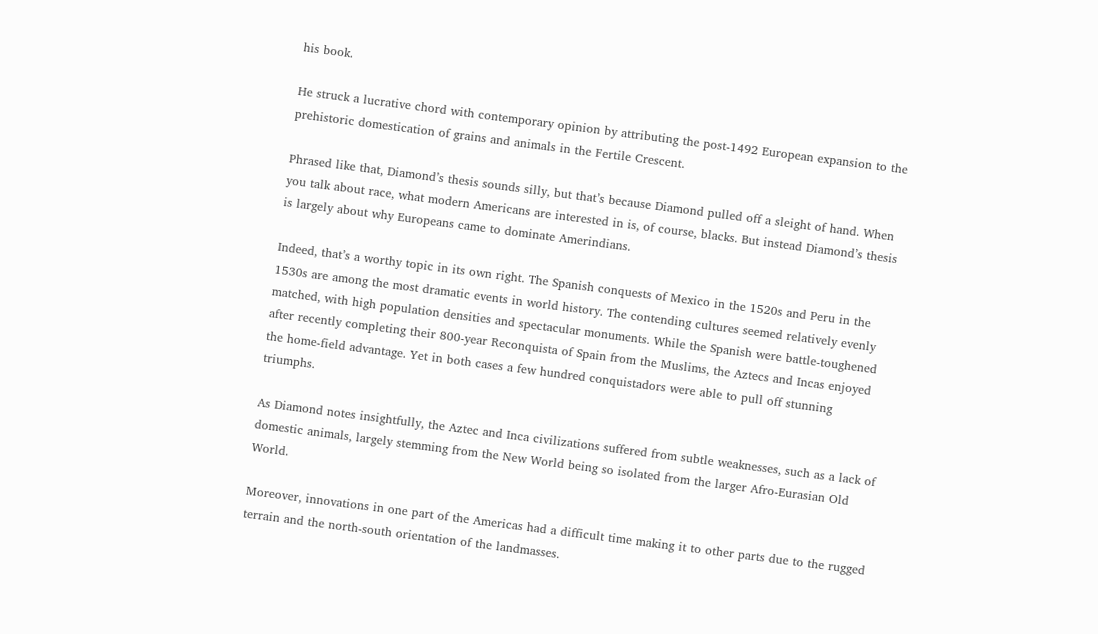his book.

He struck a lucrative chord with contemporary opinion by attributing the post-1492 European expansion to the prehistoric domestication of grains and animals in the Fertile Crescent.

Phrased like that, Diamond’s thesis sounds silly, but that’s because Diamond pulled off a sleight of hand. When you talk about race, what modern Americans are interested in is, of course, blacks. But instead Diamond’s thesis is largely about why Europeans came to dominate Amerindians.

Indeed, that’s a worthy topic in its own right. The Spanish conquests of Mexico in the 1520s and Peru in the 1530s are among the most dramatic events in world history. The contending cultures seemed relatively evenly matched, with high population densities and spectacular monuments. While the Spanish were battle-toughened after recently completing their 800-year Reconquista of Spain from the Muslims, the Aztecs and Incas enjoyed the home-field advantage. Yet in both cases a few hundred conquistadors were able to pull off stunning triumphs.

As Diamond notes insightfully, the Aztec and Inca civilizations suffered from subtle weaknesses, such as a lack of domestic animals, largely stemming from the New World being so isolated from the larger Afro-Eurasian Old World.

Moreover, innovations in one part of the Americas had a difficult time making it to other parts due to the rugged terrain and the north-south orientation of the landmasses.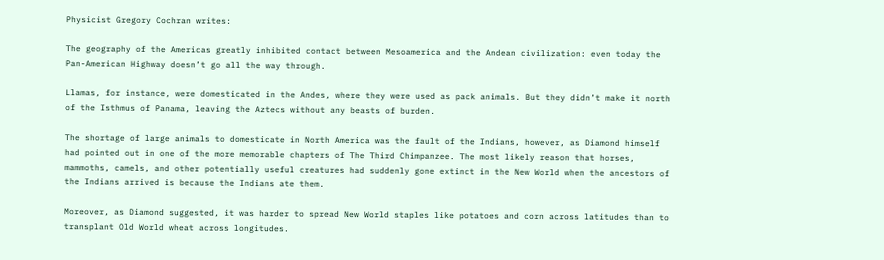Physicist Gregory Cochran writes:

The geography of the Americas greatly inhibited contact between Mesoamerica and the Andean civilization: even today the Pan-American Highway doesn’t go all the way through.

Llamas, for instance, were domesticated in the Andes, where they were used as pack animals. But they didn’t make it north of the Isthmus of Panama, leaving the Aztecs without any beasts of burden.

The shortage of large animals to domesticate in North America was the fault of the Indians, however, as Diamond himself had pointed out in one of the more memorable chapters of The Third Chimpanzee. The most likely reason that horses, mammoths, camels, and other potentially useful creatures had suddenly gone extinct in the New World when the ancestors of the Indians arrived is because the Indians ate them.

Moreover, as Diamond suggested, it was harder to spread New World staples like potatoes and corn across latitudes than to transplant Old World wheat across longitudes.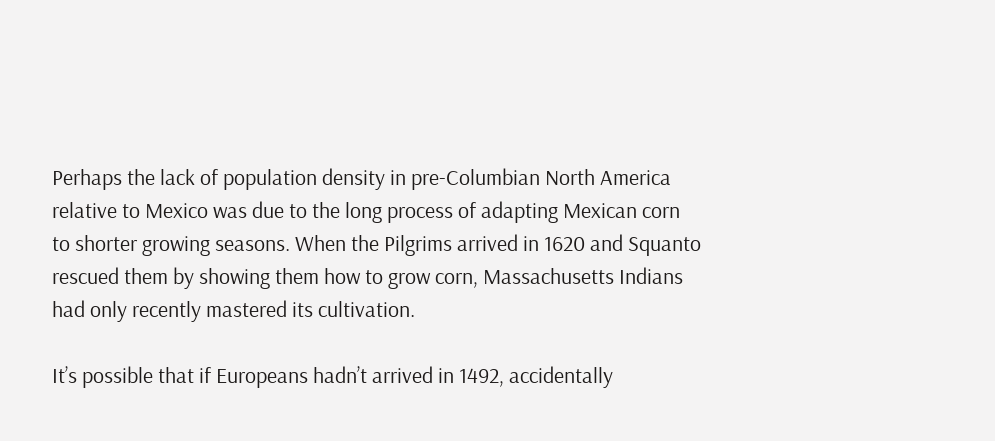Perhaps the lack of population density in pre-Columbian North America relative to Mexico was due to the long process of adapting Mexican corn to shorter growing seasons. When the Pilgrims arrived in 1620 and Squanto rescued them by showing them how to grow corn, Massachusetts Indians had only recently mastered its cultivation.

It’s possible that if Europeans hadn’t arrived in 1492, accidentally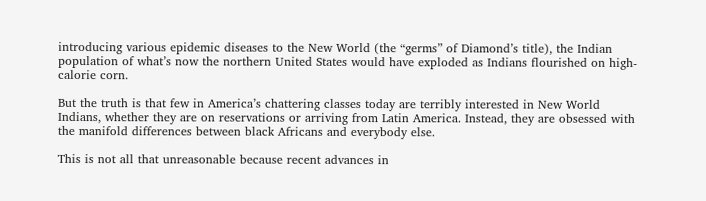introducing various epidemic diseases to the New World (the “germs” of Diamond’s title), the Indian population of what’s now the northern United States would have exploded as Indians flourished on high-calorie corn.

But the truth is that few in America’s chattering classes today are terribly interested in New World Indians, whether they are on reservations or arriving from Latin America. Instead, they are obsessed with the manifold differences between black Africans and everybody else.

This is not all that unreasonable because recent advances in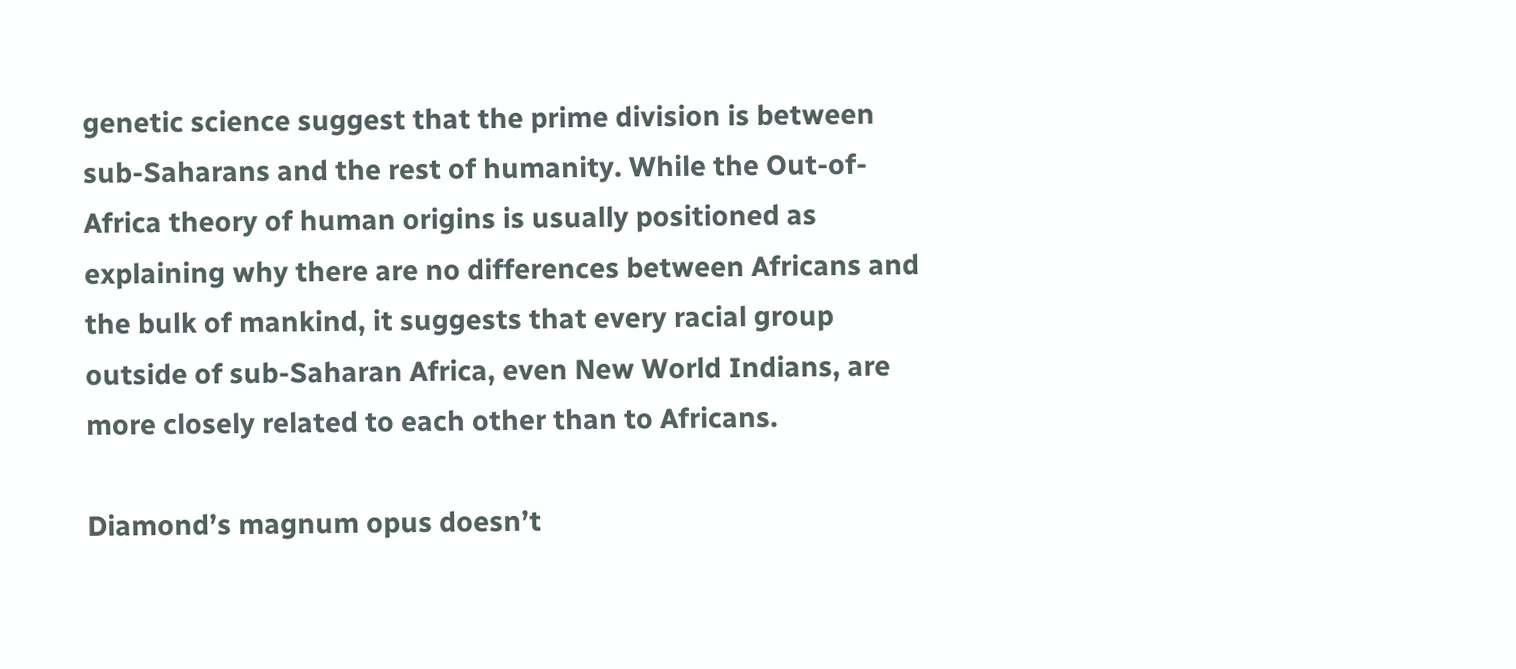genetic science suggest that the prime division is between sub-Saharans and the rest of humanity. While the Out-of-Africa theory of human origins is usually positioned as explaining why there are no differences between Africans and the bulk of mankind, it suggests that every racial group outside of sub-Saharan Africa, even New World Indians, are more closely related to each other than to Africans.

Diamond’s magnum opus doesn’t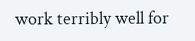work terribly well for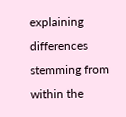explaining differences stemming from within the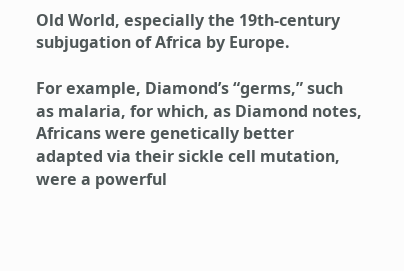Old World, especially the 19th-century subjugation of Africa by Europe.

For example, Diamond’s “germs,” such as malaria, for which, as Diamond notes, Africans were genetically better adapted via their sickle cell mutation, were a powerful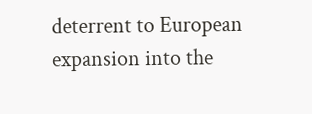deterrent to European expansion into the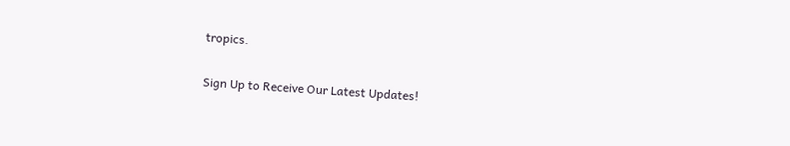tropics.


Sign Up to Receive Our Latest Updates!